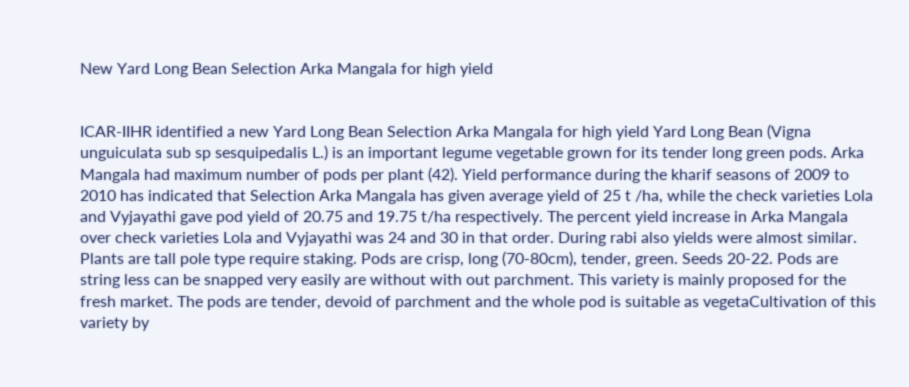New Yard Long Bean Selection Arka Mangala for high yield


ICAR-IIHR identified a new Yard Long Bean Selection Arka Mangala for high yield Yard Long Bean (Vigna unguiculata sub sp sesquipedalis L.) is an important legume vegetable grown for its tender long green pods. Arka Mangala had maximum number of pods per plant (42). Yield performance during the kharif seasons of 2009 to 2010 has indicated that Selection Arka Mangala has given average yield of 25 t /ha, while the check varieties Lola and Vyjayathi gave pod yield of 20.75 and 19.75 t/ha respectively. The percent yield increase in Arka Mangala over check varieties Lola and Vyjayathi was 24 and 30 in that order. During rabi also yields were almost similar. Plants are tall pole type require staking. Pods are crisp, long (70-80cm), tender, green. Seeds 20-22. Pods are string less can be snapped very easily are without with out parchment. This variety is mainly proposed for the fresh market. The pods are tender, devoid of parchment and the whole pod is suitable as vegetaCultivation of this variety by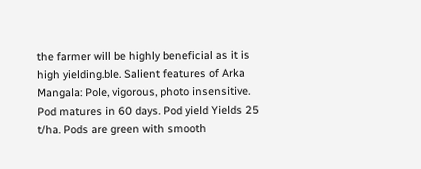the farmer will be highly beneficial as it is high yielding.ble. Salient features of Arka Mangala: Pole, vigorous, photo insensitive. Pod matures in 60 days. Pod yield Yields 25 t/ha. Pods are green with smooth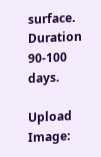surface. Duration 90-100 days.

Upload Image: